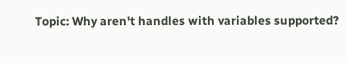Topic: Why aren't handles with variables supported?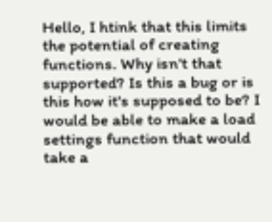Hello, I htink that this limits the potential of creating functions. Why isn't that supported? Is this a bug or is this how it's supposed to be? I would be able to make a load settings function that would take a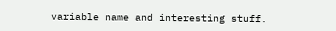variable name and interesting stuff.